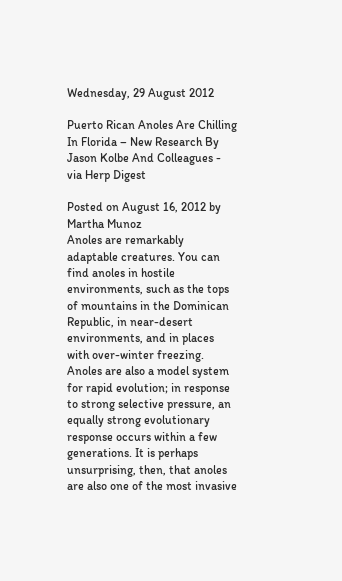Wednesday, 29 August 2012

Puerto Rican Anoles Are Chilling In Florida – New Research By Jason Kolbe And Colleagues - via Herp Digest

Posted on August 16, 2012 by Martha Munoz
Anoles are remarkably adaptable creatures. You can find anoles in hostile environments, such as the tops of mountains in the Dominican Republic, in near-desert environments, and in places with over-winter freezing. Anoles are also a model system for rapid evolution; in response to strong selective pressure, an equally strong evolutionary response occurs within a few generations. It is perhaps unsurprising, then, that anoles are also one of the most invasive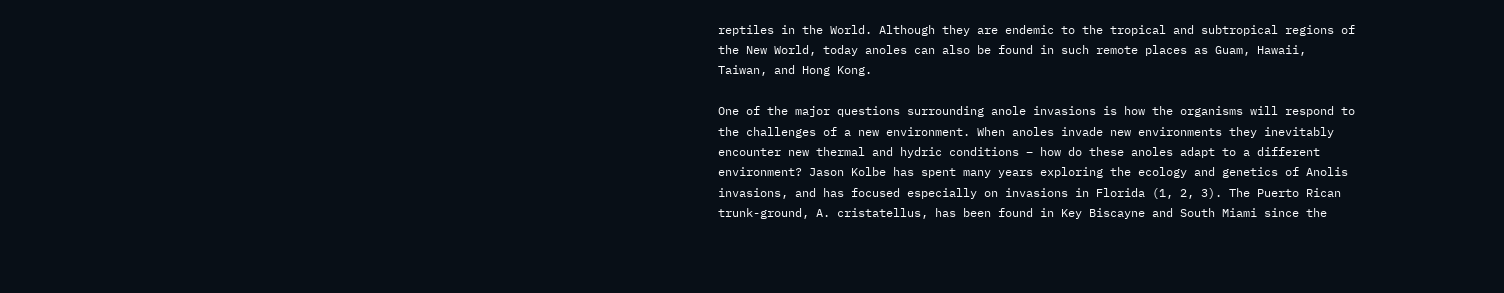reptiles in the World. Although they are endemic to the tropical and subtropical regions of the New World, today anoles can also be found in such remote places as Guam, Hawaii, Taiwan, and Hong Kong.

One of the major questions surrounding anole invasions is how the organisms will respond to the challenges of a new environment. When anoles invade new environments they inevitably encounter new thermal and hydric conditions – how do these anoles adapt to a different environment? Jason Kolbe has spent many years exploring the ecology and genetics of Anolis invasions, and has focused especially on invasions in Florida (1, 2, 3). The Puerto Rican trunk-ground, A. cristatellus, has been found in Key Biscayne and South Miami since the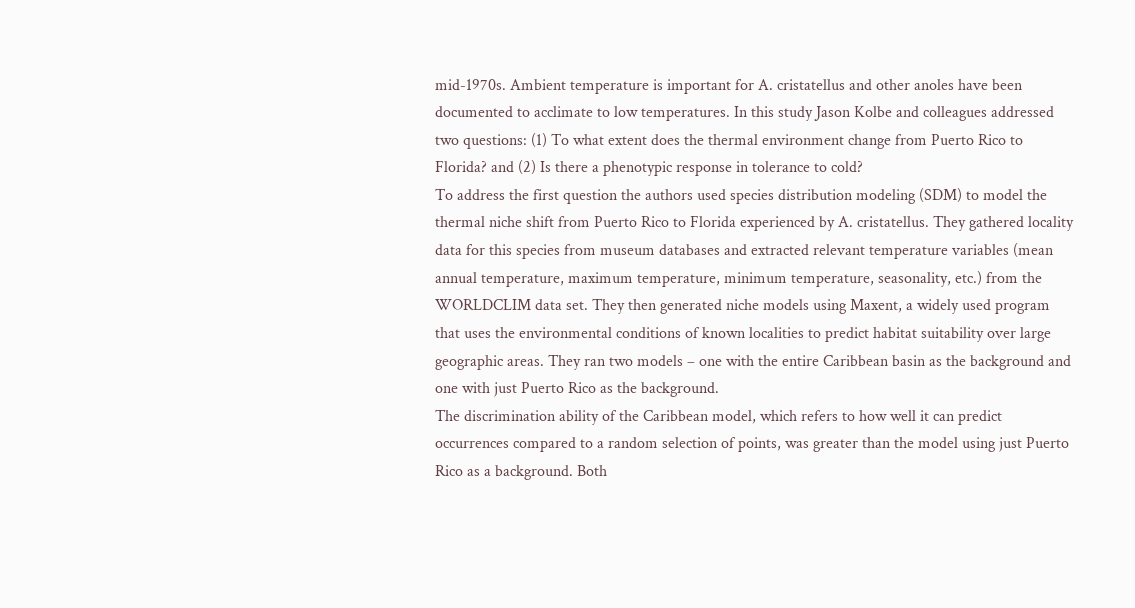mid-1970s. Ambient temperature is important for A. cristatellus and other anoles have been documented to acclimate to low temperatures. In this study Jason Kolbe and colleagues addressed two questions: (1) To what extent does the thermal environment change from Puerto Rico to Florida? and (2) Is there a phenotypic response in tolerance to cold?
To address the first question the authors used species distribution modeling (SDM) to model the thermal niche shift from Puerto Rico to Florida experienced by A. cristatellus. They gathered locality data for this species from museum databases and extracted relevant temperature variables (mean annual temperature, maximum temperature, minimum temperature, seasonality, etc.) from the WORLDCLIM data set. They then generated niche models using Maxent, a widely used program that uses the environmental conditions of known localities to predict habitat suitability over large geographic areas. They ran two models – one with the entire Caribbean basin as the background and one with just Puerto Rico as the background.
The discrimination ability of the Caribbean model, which refers to how well it can predict occurrences compared to a random selection of points, was greater than the model using just Puerto Rico as a background. Both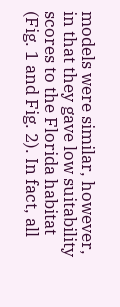models were similar, however, in that they gave low suitability scores to the Florida habitat (Fig. 1 and Fig. 2). In fact, all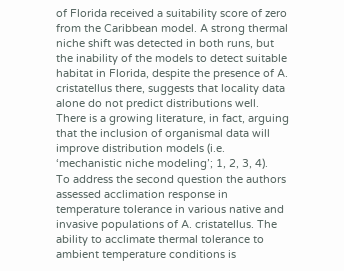of Florida received a suitability score of zero from the Caribbean model. A strong thermal niche shift was detected in both runs, but the inability of the models to detect suitable habitat in Florida, despite the presence of A. cristatellus there, suggests that locality data alone do not predict distributions well. There is a growing literature, in fact, arguing that the inclusion of organismal data will improve distribution models (i.e. ‘mechanistic niche modeling’; 1, 2, 3, 4).
To address the second question the authors assessed acclimation response in temperature tolerance in various native and invasive populations of A. cristatellus. The ability to acclimate thermal tolerance to ambient temperature conditions is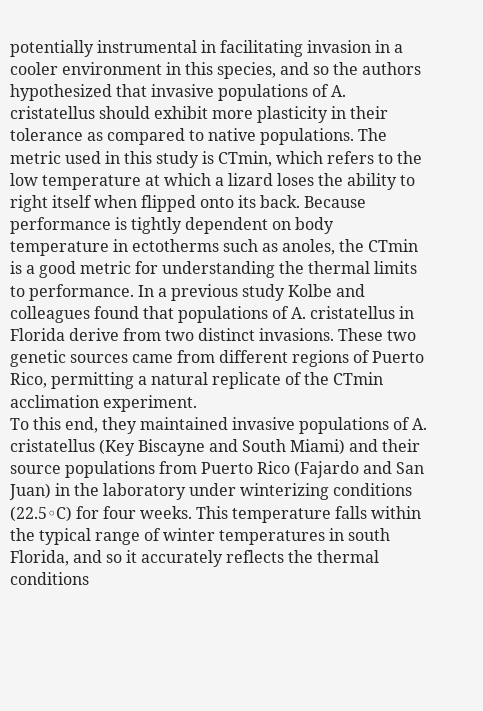potentially instrumental in facilitating invasion in a cooler environment in this species, and so the authors hypothesized that invasive populations of A. cristatellus should exhibit more plasticity in their tolerance as compared to native populations. The metric used in this study is CTmin, which refers to the low temperature at which a lizard loses the ability to right itself when flipped onto its back. Because performance is tightly dependent on body temperature in ectotherms such as anoles, the CTmin is a good metric for understanding the thermal limits to performance. In a previous study Kolbe and colleagues found that populations of A. cristatellus in Florida derive from two distinct invasions. These two genetic sources came from different regions of Puerto Rico, permitting a natural replicate of the CTmin acclimation experiment.
To this end, they maintained invasive populations of A. cristatellus (Key Biscayne and South Miami) and their source populations from Puerto Rico (Fajardo and San Juan) in the laboratory under winterizing conditions (22.5◦C) for four weeks. This temperature falls within the typical range of winter temperatures in south Florida, and so it accurately reflects the thermal conditions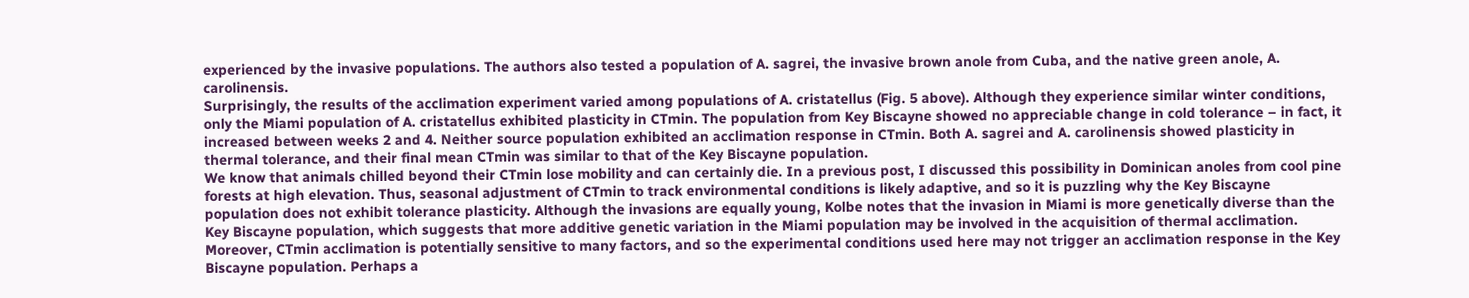experienced by the invasive populations. The authors also tested a population of A. sagrei, the invasive brown anole from Cuba, and the native green anole, A. carolinensis.
Surprisingly, the results of the acclimation experiment varied among populations of A. cristatellus (Fig. 5 above). Although they experience similar winter conditions, only the Miami population of A. cristatellus exhibited plasticity in CTmin. The population from Key Biscayne showed no appreciable change in cold tolerance – in fact, it increased between weeks 2 and 4. Neither source population exhibited an acclimation response in CTmin. Both A. sagrei and A. carolinensis showed plasticity in thermal tolerance, and their final mean CTmin was similar to that of the Key Biscayne population.
We know that animals chilled beyond their CTmin lose mobility and can certainly die. In a previous post, I discussed this possibility in Dominican anoles from cool pine forests at high elevation. Thus, seasonal adjustment of CTmin to track environmental conditions is likely adaptive, and so it is puzzling why the Key Biscayne population does not exhibit tolerance plasticity. Although the invasions are equally young, Kolbe notes that the invasion in Miami is more genetically diverse than the Key Biscayne population, which suggests that more additive genetic variation in the Miami population may be involved in the acquisition of thermal acclimation. Moreover, CTmin acclimation is potentially sensitive to many factors, and so the experimental conditions used here may not trigger an acclimation response in the Key Biscayne population. Perhaps a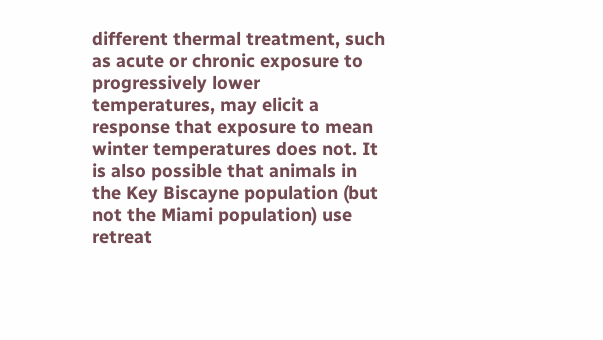different thermal treatment, such as acute or chronic exposure to progressively lower temperatures, may elicit a response that exposure to mean winter temperatures does not. It is also possible that animals in the Key Biscayne population (but not the Miami population) use retreat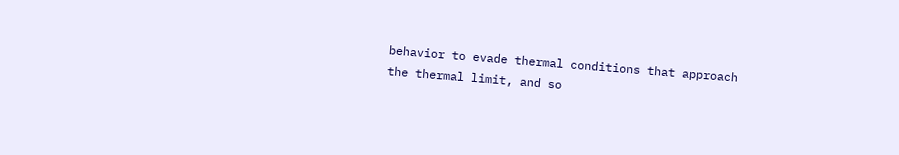behavior to evade thermal conditions that approach the thermal limit, and so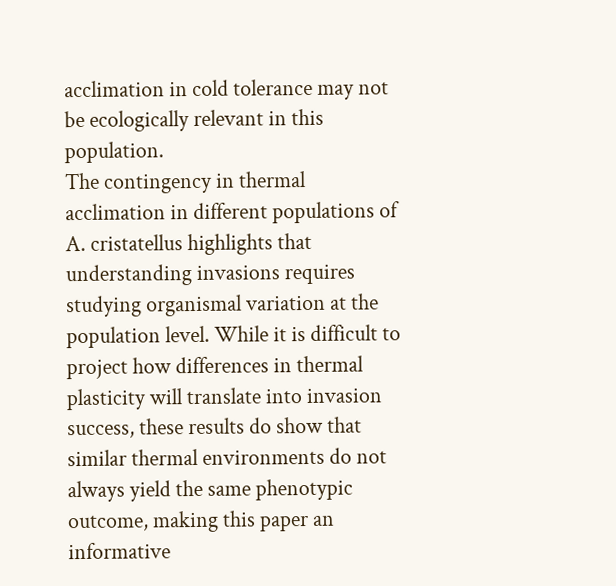acclimation in cold tolerance may not be ecologically relevant in this population.
The contingency in thermal acclimation in different populations of A. cristatellus highlights that understanding invasions requires studying organismal variation at the population level. While it is difficult to project how differences in thermal plasticity will translate into invasion success, these results do show that similar thermal environments do not always yield the same phenotypic outcome, making this paper an informative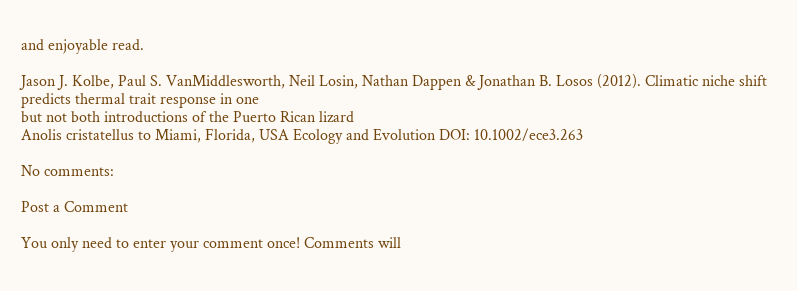and enjoyable read.

Jason J. Kolbe, Paul S. VanMiddlesworth, Neil Losin, Nathan Dappen & Jonathan B. Losos (2012). Climatic niche shift predicts thermal trait response in one
but not both introductions of the Puerto Rican lizard
Anolis cristatellus to Miami, Florida, USA Ecology and Evolution DOI: 10.1002/ece3.263

No comments:

Post a Comment

You only need to enter your comment once! Comments will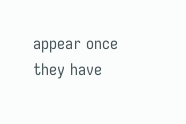appear once they have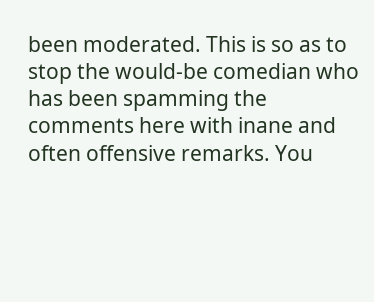been moderated. This is so as to stop the would-be comedian who has been spamming the comments here with inane and often offensive remarks. You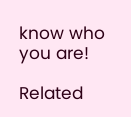know who you are!

Related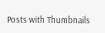Posts with Thumbnails